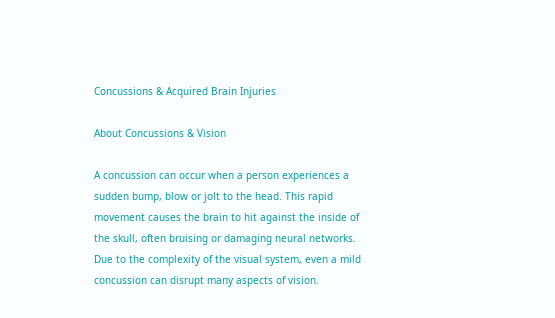Concussions & Acquired Brain Injuries

About Concussions & Vision

A concussion can occur when a person experiences a sudden bump, blow or jolt to the head. This rapid movement causes the brain to hit against the inside of the skull, often bruising or damaging neural networks.  Due to the complexity of the visual system, even a mild concussion can disrupt many aspects of vision.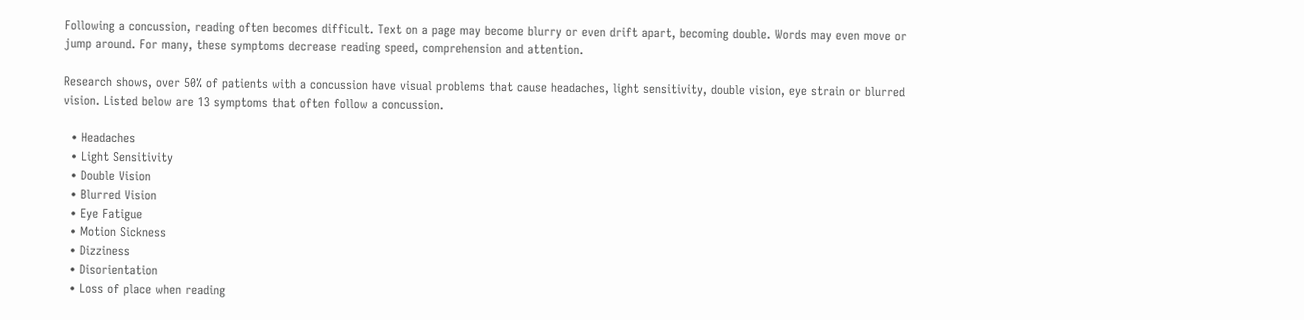Following a concussion, reading often becomes difficult. Text on a page may become blurry or even drift apart, becoming double. Words may even move or jump around. For many, these symptoms decrease reading speed, comprehension and attention.

Research shows, over 50% of patients with a concussion have visual problems that cause headaches, light sensitivity, double vision, eye strain or blurred vision. Listed below are 13 symptoms that often follow a concussion.

  • Headaches
  • Light Sensitivity
  • Double Vision
  • Blurred Vision
  • Eye Fatigue
  • Motion Sickness
  • Dizziness
  • Disorientation
  • Loss of place when reading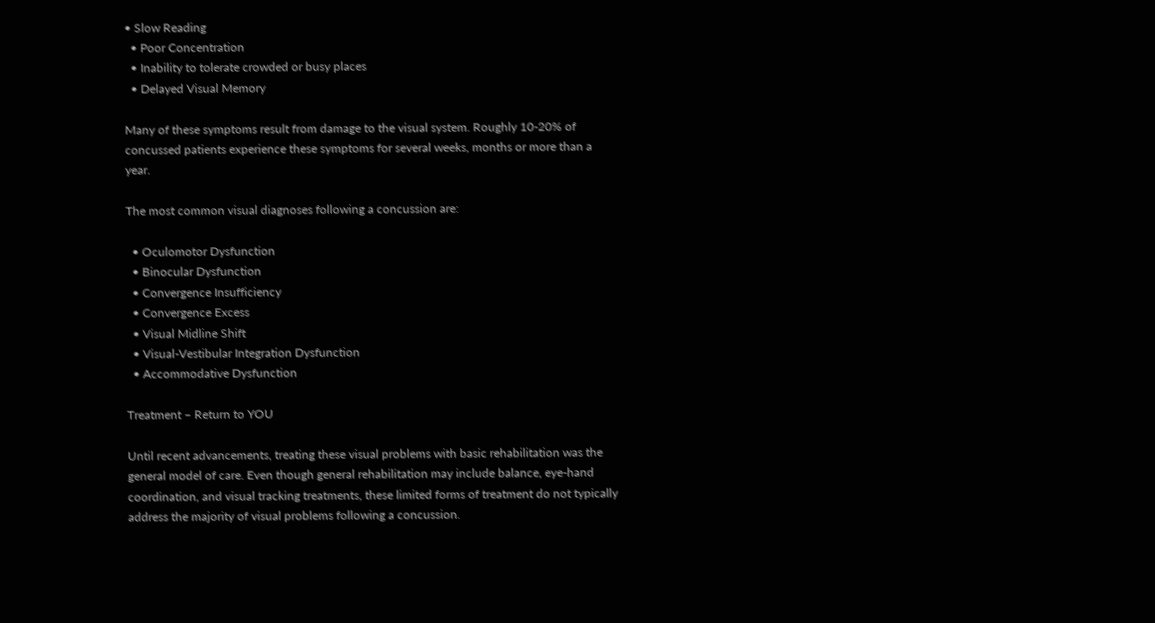• Slow Reading
  • Poor Concentration
  • Inability to tolerate crowded or busy places
  • Delayed Visual Memory

Many of these symptoms result from damage to the visual system. Roughly 10-20% of concussed patients experience these symptoms for several weeks, months or more than a year.

The most common visual diagnoses following a concussion are:

  • Oculomotor Dysfunction
  • Binocular Dysfunction
  • Convergence Insufficiency
  • Convergence Excess
  • Visual Midline Shift
  • Visual-Vestibular Integration Dysfunction
  • Accommodative Dysfunction

Treatment – Return to YOU

Until recent advancements, treating these visual problems with basic rehabilitation was the general model of care. Even though general rehabilitation may include balance, eye-hand coordination, and visual tracking treatments, these limited forms of treatment do not typically address the majority of visual problems following a concussion.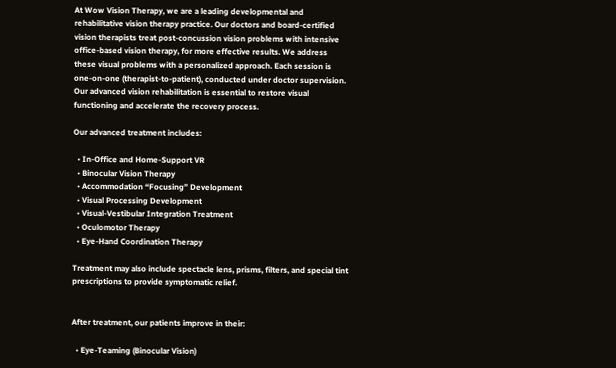At Wow Vision Therapy, we are a leading developmental and rehabilitative vision therapy practice. Our doctors and board-certified vision therapists treat post-concussion vision problems with intensive office-based vision therapy, for more effective results. We address these visual problems with a personalized approach. Each session is one-on-one (therapist-to-patient), conducted under doctor supervision. Our advanced vision rehabilitation is essential to restore visual functioning and accelerate the recovery process.

Our advanced treatment includes:

  • In-Office and Home-Support VR
  • Binocular Vision Therapy
  • Accommodation “Focusing” Development
  • Visual Processing Development
  • Visual-Vestibular Integration Treatment
  • Oculomotor Therapy
  • Eye-Hand Coordination Therapy

Treatment may also include spectacle lens, prisms, filters, and special tint prescriptions to provide symptomatic relief.


After treatment, our patients improve in their:

  • Eye-Teaming (Binocular Vision)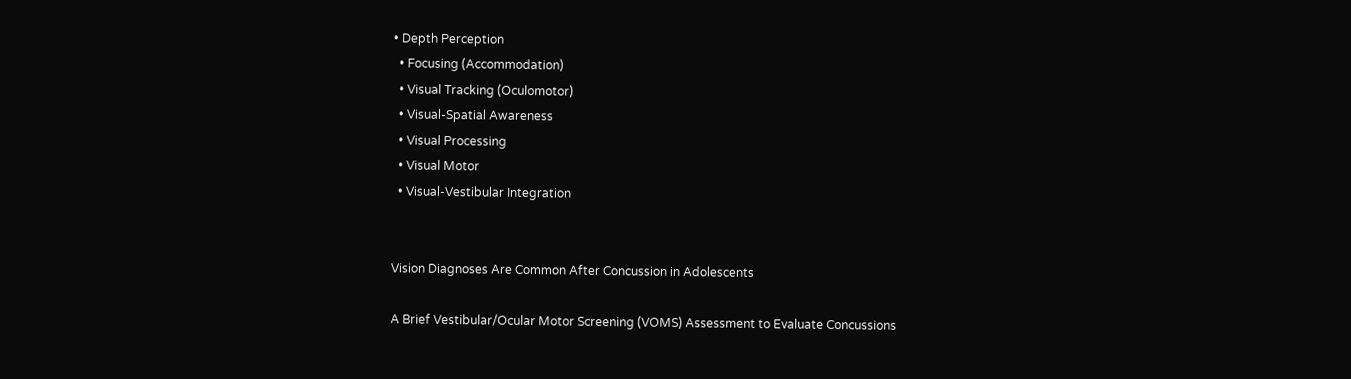• Depth Perception
  • Focusing (Accommodation)
  • Visual Tracking (Oculomotor)
  • Visual-Spatial Awareness
  • Visual Processing
  • Visual Motor
  • Visual-Vestibular Integration


Vision Diagnoses Are Common After Concussion in Adolescents

A Brief Vestibular/Ocular Motor Screening (VOMS) Assessment to Evaluate Concussions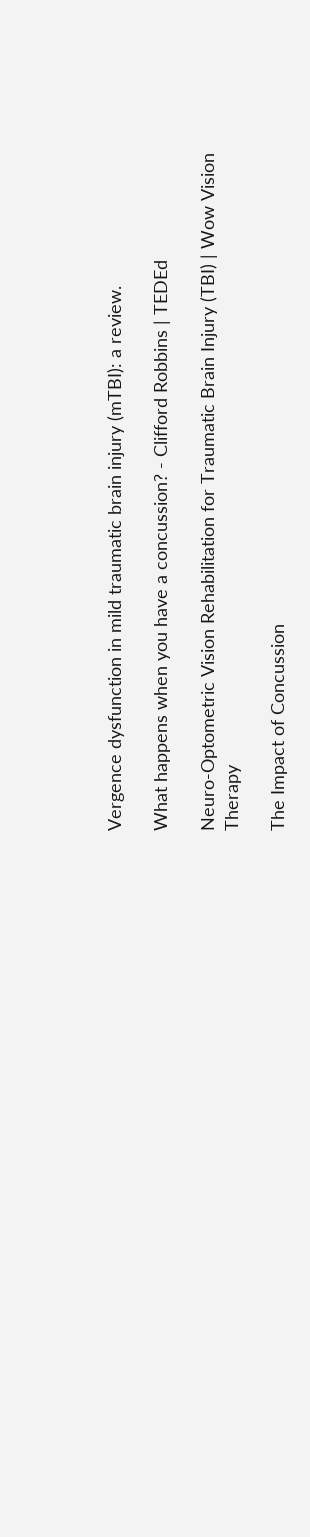Vergence dysfunction in mild traumatic brain injury (mTBI): a review.

What happens when you have a concussion? - Clifford Robbins | TEDEd

Neuro-Optometric Vision Rehabilitation for Traumatic Brain Injury (TBI) | Wow Vision Therapy

The Impact of Concussion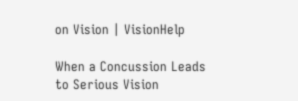on Vision | VisionHelp

When a Concussion Leads to Serious Vision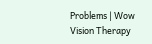Problems | Wow Vision Therapy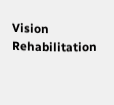Vision Rehabilitation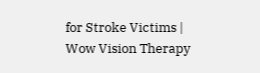for Stroke Victims | Wow Vision Therapy